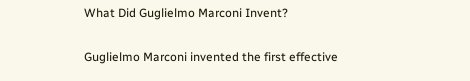What Did Guglielmo Marconi Invent?

Guglielmo Marconi invented the first effective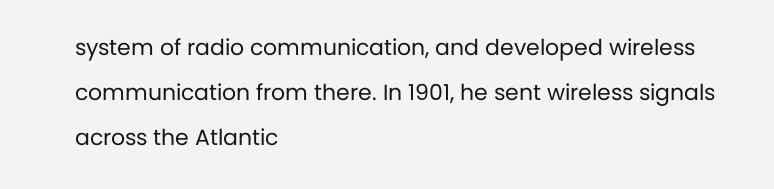system of radio communication, and developed wireless communication from there. In 1901, he sent wireless signals across the Atlantic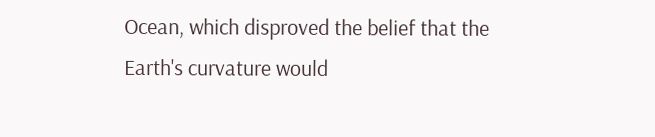Ocean, which disproved the belief that the Earth's curvature would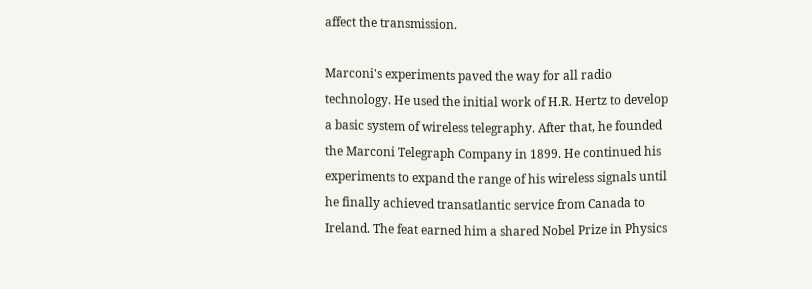affect the transmission.

Marconi's experiments paved the way for all radio technology. He used the initial work of H.R. Hertz to develop a basic system of wireless telegraphy. After that, he founded the Marconi Telegraph Company in 1899. He continued his experiments to expand the range of his wireless signals until he finally achieved transatlantic service from Canada to Ireland. The feat earned him a shared Nobel Prize in Physics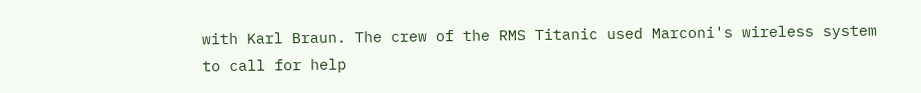with Karl Braun. The crew of the RMS Titanic used Marconi's wireless system to call for help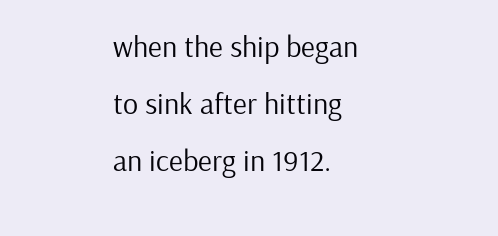when the ship began to sink after hitting an iceberg in 1912.